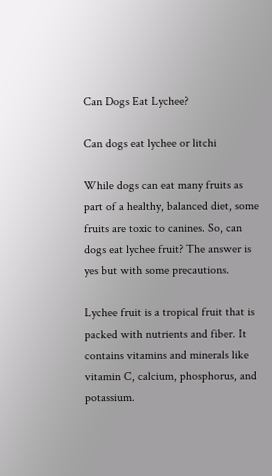Can Dogs Eat Lychee?

Can dogs eat lychee or litchi

While dogs can eat many fruits as part of a healthy, balanced diet, some fruits are toxic to canines. So, can dogs eat lychee fruit? The answer is yes but with some precautions.

Lychee fruit is a tropical fruit that is packed with nutrients and fiber. It contains vitamins and minerals like vitamin C, calcium, phosphorus, and potassium.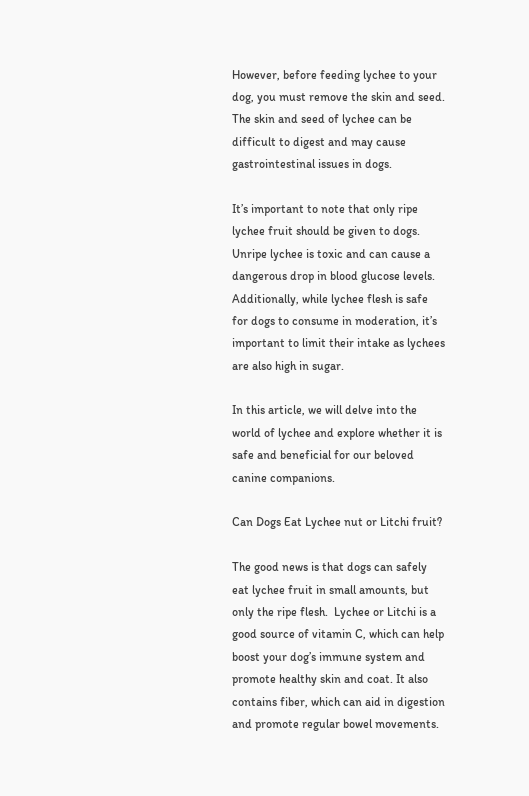However, before feeding lychee to your dog, you must remove the skin and seed. The skin and seed of lychee can be difficult to digest and may cause gastrointestinal issues in dogs.

It’s important to note that only ripe lychee fruit should be given to dogs. Unripe lychee is toxic and can cause a dangerous drop in blood glucose levels. Additionally, while lychee flesh is safe for dogs to consume in moderation, it’s important to limit their intake as lychees are also high in sugar.

In this article, we will delve into the world of lychee and explore whether it is safe and beneficial for our beloved canine companions.

Can Dogs Eat Lychee nut or Litchi fruit?

The good news is that dogs can safely eat lychee fruit in small amounts, but only the ripe flesh.  Lychee or Litchi is a good source of vitamin C, which can help boost your dog’s immune system and promote healthy skin and coat. It also contains fiber, which can aid in digestion and promote regular bowel movements.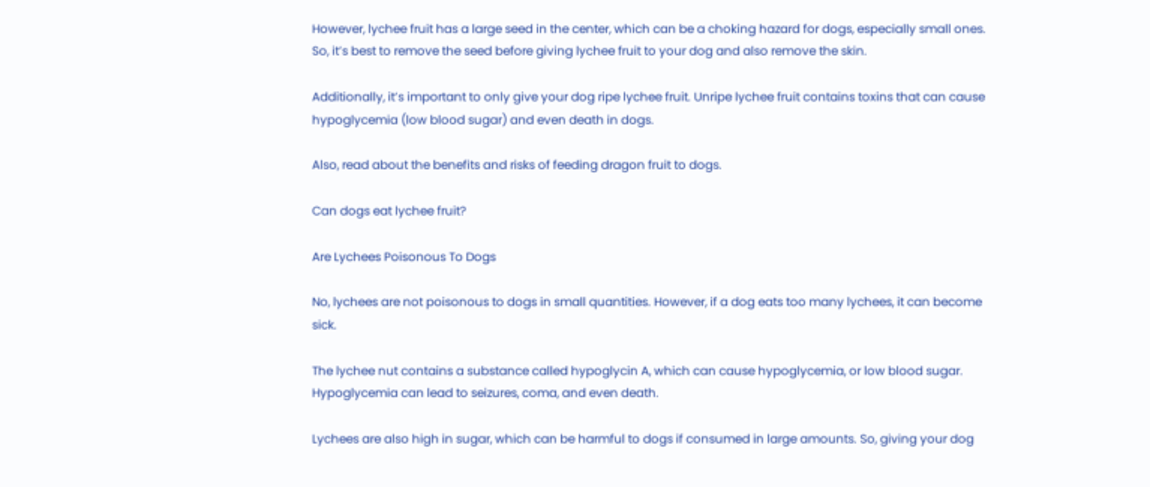However, lychee fruit has a large seed in the center, which can be a choking hazard for dogs, especially small ones. So, it’s best to remove the seed before giving lychee fruit to your dog and also remove the skin.

Additionally, it’s important to only give your dog ripe lychee fruit. Unripe lychee fruit contains toxins that can cause hypoglycemia (low blood sugar) and even death in dogs.

Also, read about the benefits and risks of feeding dragon fruit to dogs.

Can dogs eat lychee fruit?

Are Lychees Poisonous To Dogs

No, lychees are not poisonous to dogs in small quantities. However, if a dog eats too many lychees, it can become sick.

The lychee nut contains a substance called hypoglycin A, which can cause hypoglycemia, or low blood sugar. Hypoglycemia can lead to seizures, coma, and even death.

Lychees are also high in sugar, which can be harmful to dogs if consumed in large amounts. So, giving your dog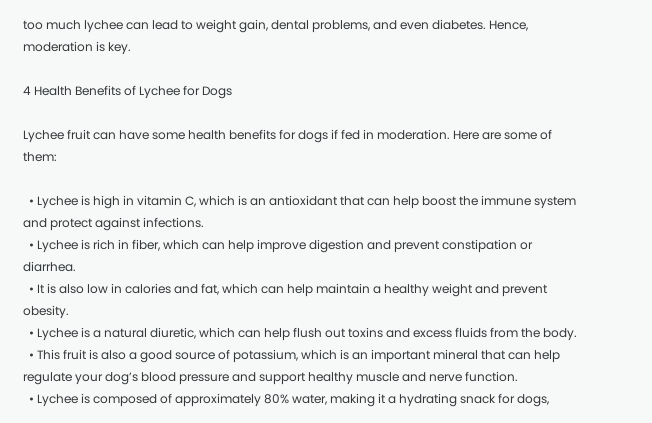too much lychee can lead to weight gain, dental problems, and even diabetes. Hence, moderation is key.

4 Health Benefits of Lychee for Dogs

Lychee fruit can have some health benefits for dogs if fed in moderation. Here are some of them:

  • Lychee is high in vitamin C, which is an antioxidant that can help boost the immune system and protect against infections.
  • Lychee is rich in fiber, which can help improve digestion and prevent constipation or diarrhea.
  • It is also low in calories and fat, which can help maintain a healthy weight and prevent obesity.
  • Lychee is a natural diuretic, which can help flush out toxins and excess fluids from the body.
  • This fruit is also a good source of potassium, which is an important mineral that can help regulate your dog’s blood pressure and support healthy muscle and nerve function.
  • Lychee is composed of approximately 80% water, making it a hydrating snack for dogs,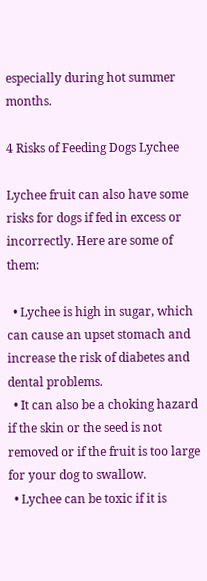especially during hot summer months.

4 Risks of Feeding Dogs Lychee

Lychee fruit can also have some risks for dogs if fed in excess or incorrectly. Here are some of them:

  • Lychee is high in sugar, which can cause an upset stomach and increase the risk of diabetes and dental problems.
  • It can also be a choking hazard if the skin or the seed is not removed or if the fruit is too large for your dog to swallow.
  • Lychee can be toxic if it is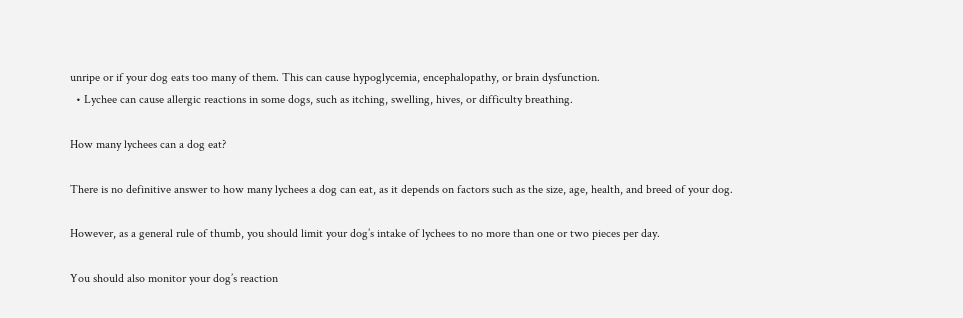unripe or if your dog eats too many of them. This can cause hypoglycemia, encephalopathy, or brain dysfunction.
  • Lychee can cause allergic reactions in some dogs, such as itching, swelling, hives, or difficulty breathing.

How many lychees can a dog eat?

There is no definitive answer to how many lychees a dog can eat, as it depends on factors such as the size, age, health, and breed of your dog.

However, as a general rule of thumb, you should limit your dog’s intake of lychees to no more than one or two pieces per day.

You should also monitor your dog’s reaction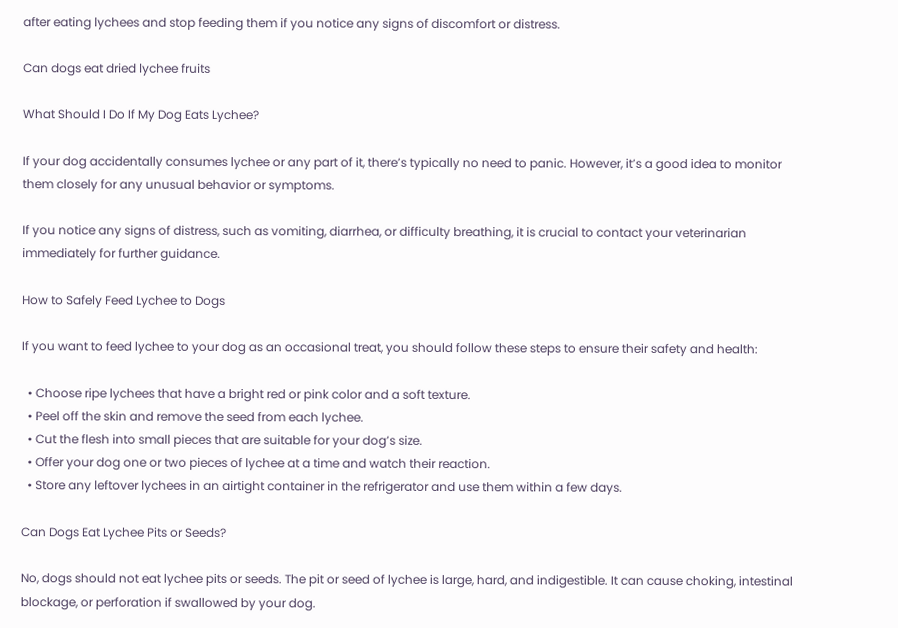after eating lychees and stop feeding them if you notice any signs of discomfort or distress.

Can dogs eat dried lychee fruits

What Should I Do If My Dog Eats Lychee?

If your dog accidentally consumes lychee or any part of it, there’s typically no need to panic. However, it’s a good idea to monitor them closely for any unusual behavior or symptoms.

If you notice any signs of distress, such as vomiting, diarrhea, or difficulty breathing, it is crucial to contact your veterinarian immediately for further guidance.

How to Safely Feed Lychee to Dogs

If you want to feed lychee to your dog as an occasional treat, you should follow these steps to ensure their safety and health:

  • Choose ripe lychees that have a bright red or pink color and a soft texture.
  • Peel off the skin and remove the seed from each lychee.
  • Cut the flesh into small pieces that are suitable for your dog’s size.
  • Offer your dog one or two pieces of lychee at a time and watch their reaction.
  • Store any leftover lychees in an airtight container in the refrigerator and use them within a few days.

Can Dogs Eat Lychee Pits or Seeds?

No, dogs should not eat lychee pits or seeds. The pit or seed of lychee is large, hard, and indigestible. It can cause choking, intestinal blockage, or perforation if swallowed by your dog.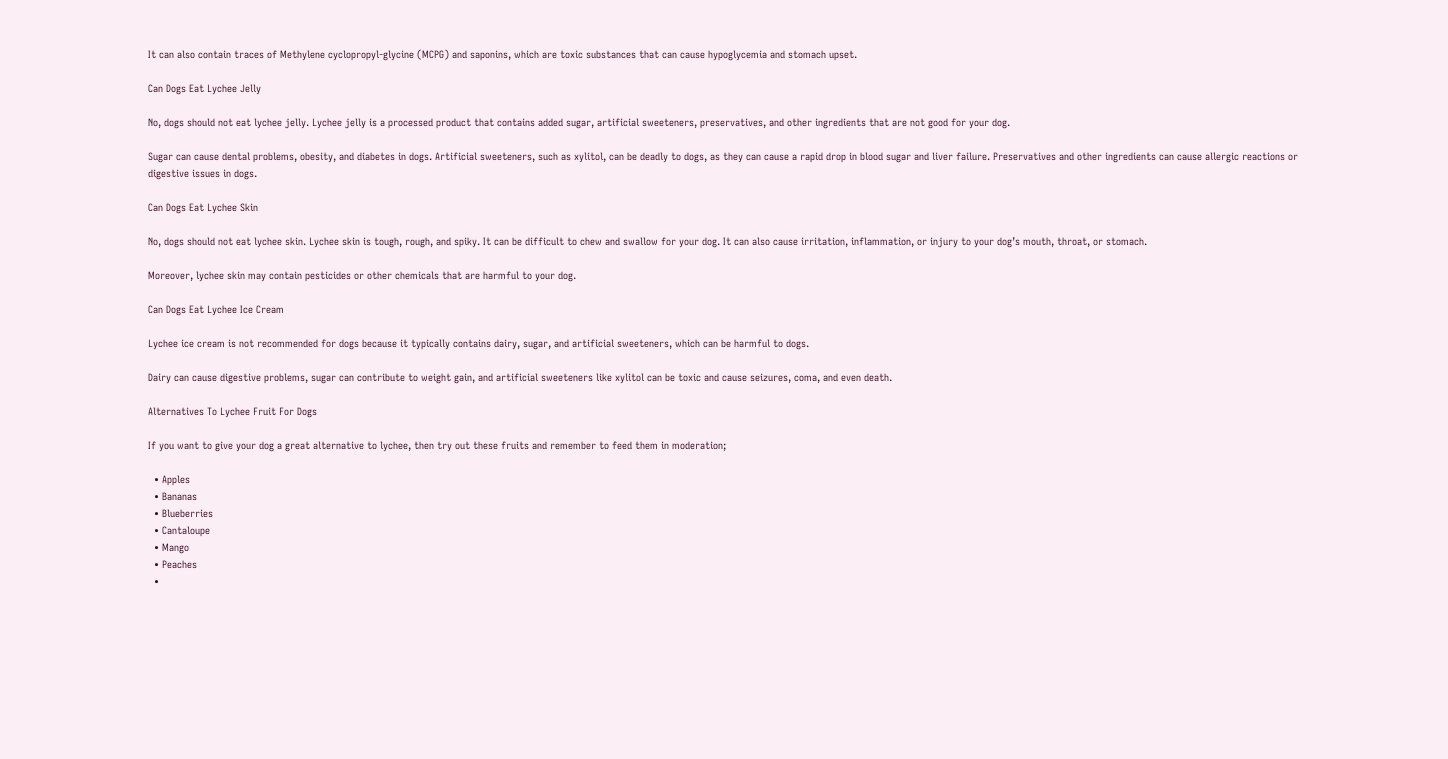It can also contain traces of Methylene cyclopropyl-glycine (MCPG) and saponins, which are toxic substances that can cause hypoglycemia and stomach upset.

Can Dogs Eat Lychee Jelly

No, dogs should not eat lychee jelly. Lychee jelly is a processed product that contains added sugar, artificial sweeteners, preservatives, and other ingredients that are not good for your dog.

Sugar can cause dental problems, obesity, and diabetes in dogs. Artificial sweeteners, such as xylitol, can be deadly to dogs, as they can cause a rapid drop in blood sugar and liver failure. Preservatives and other ingredients can cause allergic reactions or digestive issues in dogs.

Can Dogs Eat Lychee Skin

No, dogs should not eat lychee skin. Lychee skin is tough, rough, and spiky. It can be difficult to chew and swallow for your dog. It can also cause irritation, inflammation, or injury to your dog’s mouth, throat, or stomach.

Moreover, lychee skin may contain pesticides or other chemicals that are harmful to your dog.

Can Dogs Eat Lychee Ice Cream

Lychee ice cream is not recommended for dogs because it typically contains dairy, sugar, and artificial sweeteners, which can be harmful to dogs.

Dairy can cause digestive problems, sugar can contribute to weight gain, and artificial sweeteners like xylitol can be toxic and cause seizures, coma, and even death.

Alternatives To Lychee Fruit For Dogs

If you want to give your dog a great alternative to lychee, then try out these fruits and remember to feed them in moderation;

  • Apples
  • Bananas
  • Blueberries
  • Cantaloupe
  • Mango
  • Peaches
  •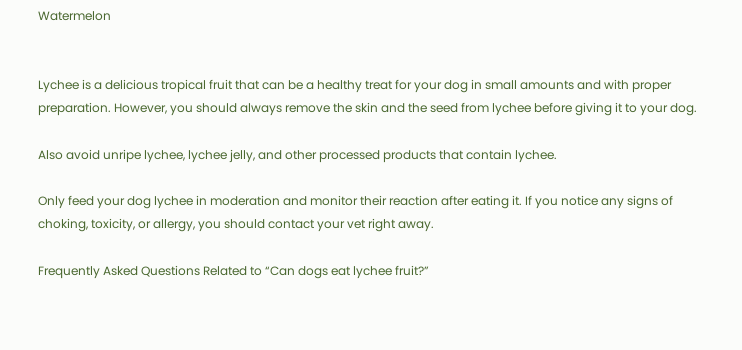Watermelon


Lychee is a delicious tropical fruit that can be a healthy treat for your dog in small amounts and with proper preparation. However, you should always remove the skin and the seed from lychee before giving it to your dog.

Also avoid unripe lychee, lychee jelly, and other processed products that contain lychee.

Only feed your dog lychee in moderation and monitor their reaction after eating it. If you notice any signs of choking, toxicity, or allergy, you should contact your vet right away.

Frequently Asked Questions Related to “Can dogs eat lychee fruit?”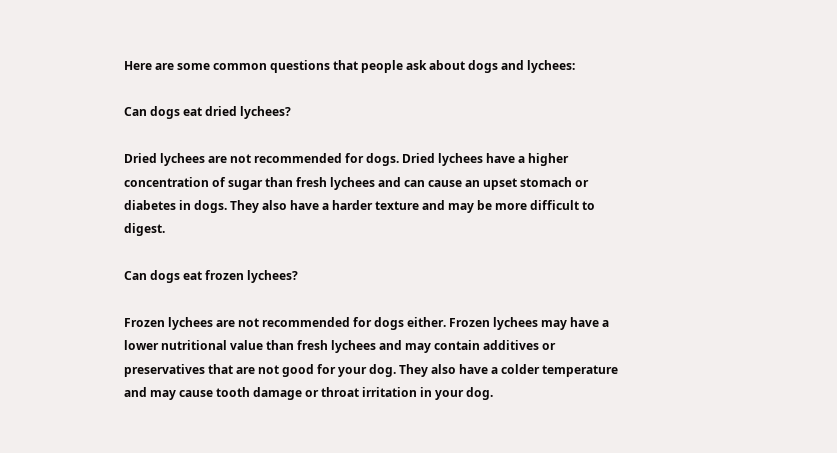Here are some common questions that people ask about dogs and lychees:

Can dogs eat dried lychees?

Dried lychees are not recommended for dogs. Dried lychees have a higher concentration of sugar than fresh lychees and can cause an upset stomach or diabetes in dogs. They also have a harder texture and may be more difficult to digest.

Can dogs eat frozen lychees?

Frozen lychees are not recommended for dogs either. Frozen lychees may have a lower nutritional value than fresh lychees and may contain additives or preservatives that are not good for your dog. They also have a colder temperature and may cause tooth damage or throat irritation in your dog.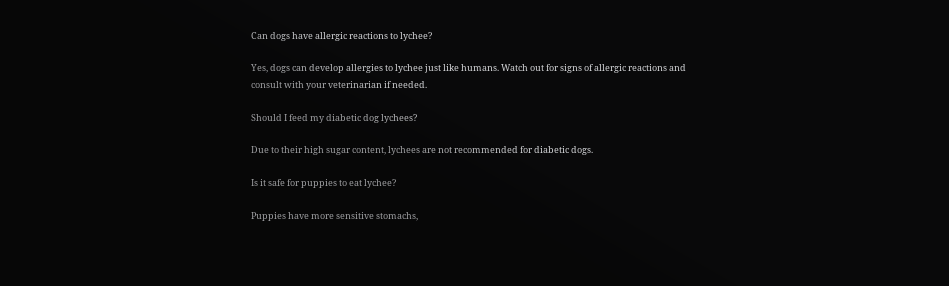Can dogs have allergic reactions to lychee?

Yes, dogs can develop allergies to lychee just like humans. Watch out for signs of allergic reactions and consult with your veterinarian if needed.

Should I feed my diabetic dog lychees?

Due to their high sugar content, lychees are not recommended for diabetic dogs.

Is it safe for puppies to eat lychee?

Puppies have more sensitive stomachs,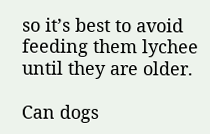so it’s best to avoid feeding them lychee until they are older.

Can dogs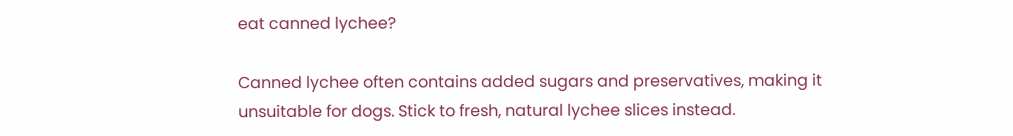eat canned lychee?

Canned lychee often contains added sugars and preservatives, making it unsuitable for dogs. Stick to fresh, natural lychee slices instead.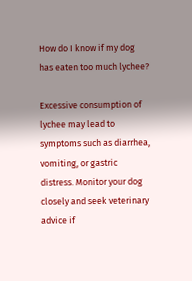How do I know if my dog has eaten too much lychee?

Excessive consumption of lychee may lead to symptoms such as diarrhea, vomiting, or gastric distress. Monitor your dog closely and seek veterinary advice if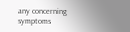any concerning symptoms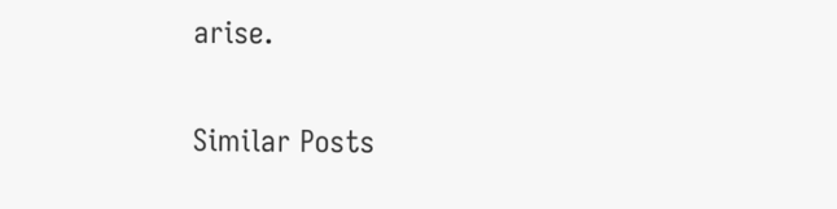arise.

Similar Posts